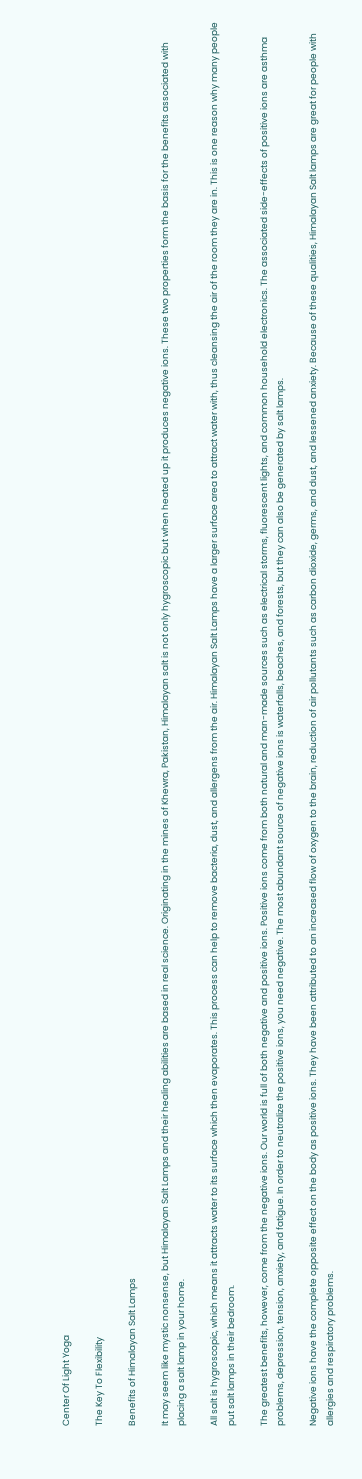Center Of Light Yoga

The Key To Flexibility

Benefits of Himalayan Salt Lamps

It may seem like mystic nonsense, but Himalayan Salt Lamps and their healing abilities are based in real science. Originating in the mines of Khewra, Pakistan, Himalayan salt is not only hygroscopic but when heated up it produces negative ions. These two properties form the basis for the benefits associated with placing a salt lamp in your home.

All salt is hygroscopic, which means it attracts water to its surface which then evaporates. This process can help to remove bacteria, dust, and allergens from the air. Himalayan Salt Lamps have a larger surface area to attract water with, thus cleansing the air of the room they are in. This is one reason why many people put salt lamps in their bedroom.

The greatest benefits, however, come from the negative ions. Our world is full of both negative and positive ions. Positive ions come from both natural and man-made sources such as electrical storms, fluorescent lights, and common household electronics. The associated side-effects of positive ions are asthma problems, depression, tension, anxiety, and fatigue. In order to neutralize the positive ions, you need negative. The most abundant source of negative ions is waterfalls, beaches, and forests, but they can also be generated by salt lamps.

Negative ions have the complete opposite effect on the body as positive ions. They have been attributed to an increased flow of oxygen to the brain, reduction of air pollutants such as carbon dioxide, germs, and dust, and lessened anxiety. Because of these qualities, Himalayan Salt lamps are great for people with allergies and respiratory problems.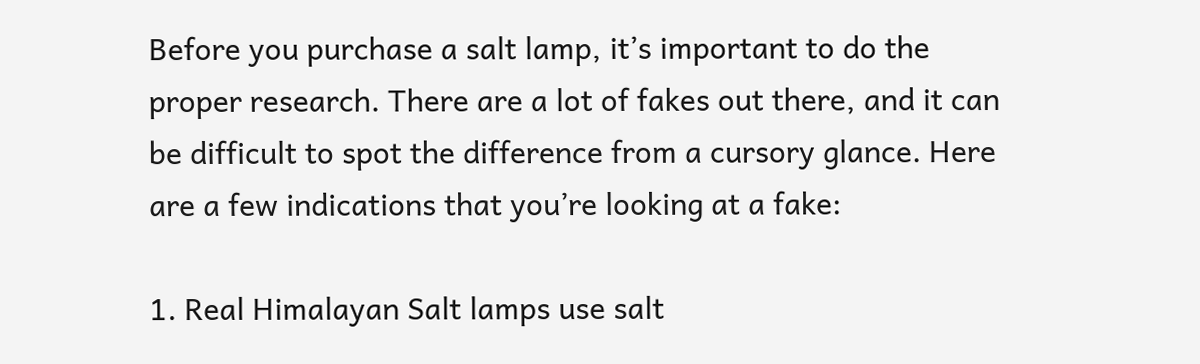Before you purchase a salt lamp, it’s important to do the proper research. There are a lot of fakes out there, and it can be difficult to spot the difference from a cursory glance. Here are a few indications that you’re looking at a fake:

1. Real Himalayan Salt lamps use salt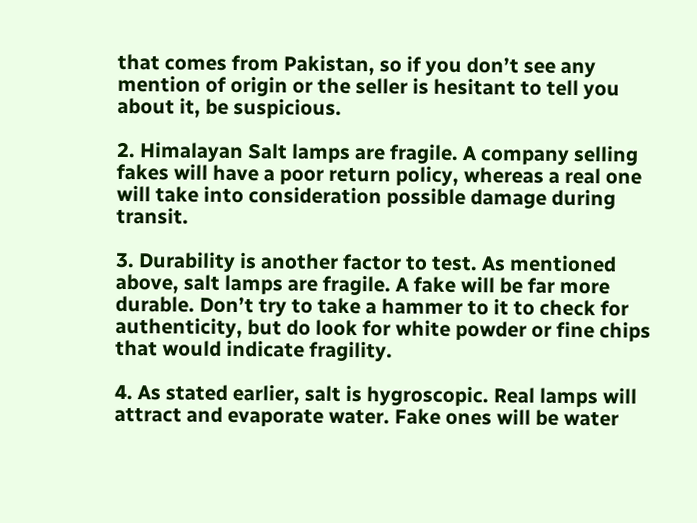that comes from Pakistan, so if you don’t see any mention of origin or the seller is hesitant to tell you about it, be suspicious.

2. Himalayan Salt lamps are fragile. A company selling fakes will have a poor return policy, whereas a real one will take into consideration possible damage during transit.

3. Durability is another factor to test. As mentioned above, salt lamps are fragile. A fake will be far more durable. Don’t try to take a hammer to it to check for authenticity, but do look for white powder or fine chips that would indicate fragility.

4. As stated earlier, salt is hygroscopic. Real lamps will attract and evaporate water. Fake ones will be water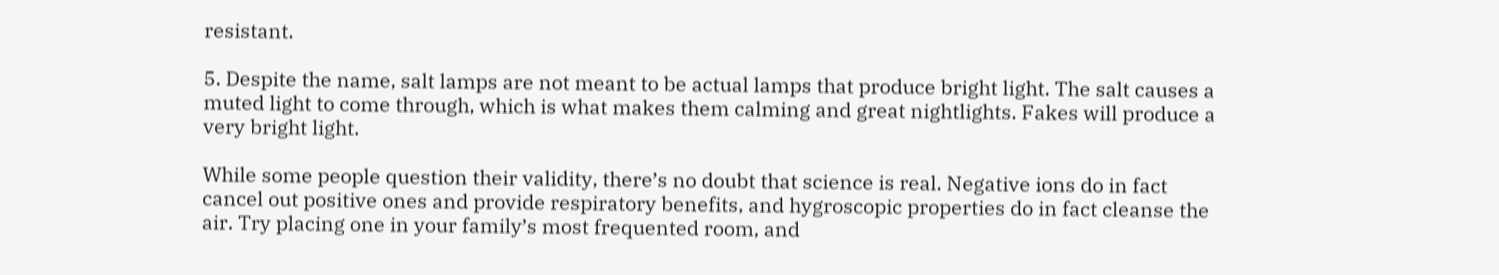resistant.

5. Despite the name, salt lamps are not meant to be actual lamps that produce bright light. The salt causes a muted light to come through, which is what makes them calming and great nightlights. Fakes will produce a very bright light.

While some people question their validity, there’s no doubt that science is real. Negative ions do in fact cancel out positive ones and provide respiratory benefits, and hygroscopic properties do in fact cleanse the air. Try placing one in your family’s most frequented room, and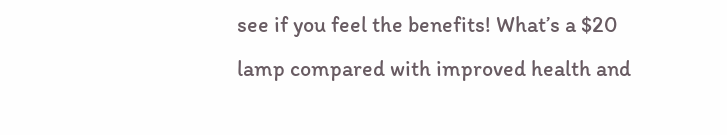see if you feel the benefits! What’s a $20 lamp compared with improved health and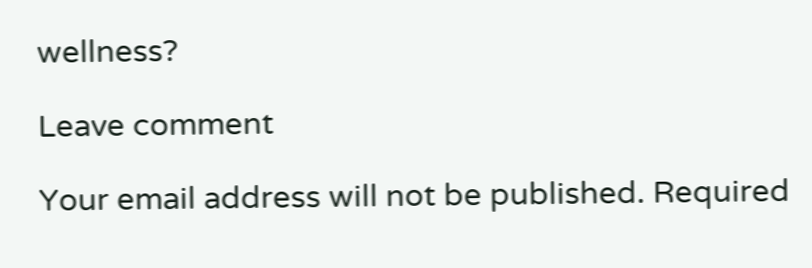wellness?

Leave comment

Your email address will not be published. Required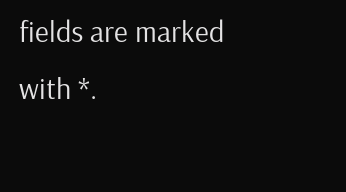fields are marked with *.